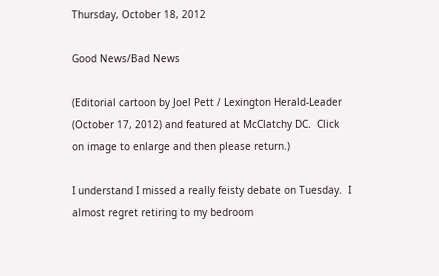Thursday, October 18, 2012

Good News/Bad News

(Editorial cartoon by Joel Pett / Lexington Herald-Leader (October 17, 2012) and featured at McClatchy DC.  Click on image to enlarge and then please return.)

I understand I missed a really feisty debate on Tuesday.  I almost regret retiring to my bedroom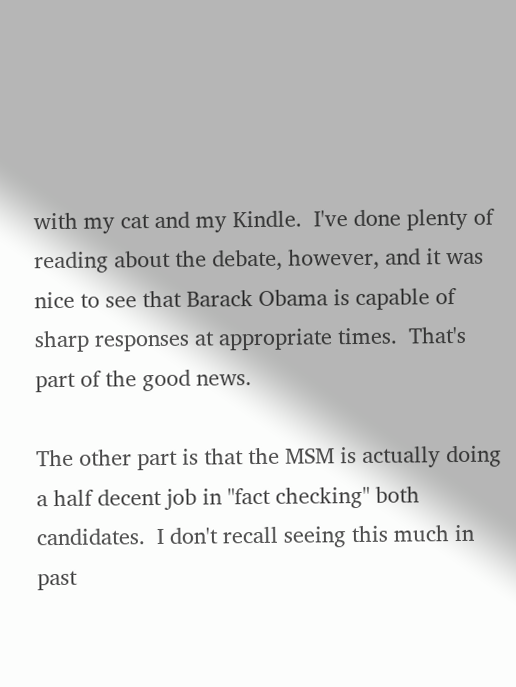with my cat and my Kindle.  I've done plenty of reading about the debate, however, and it was nice to see that Barack Obama is capable of sharp responses at appropriate times.  That's part of the good news.

The other part is that the MSM is actually doing a half decent job in "fact checking" both candidates.  I don't recall seeing this much in past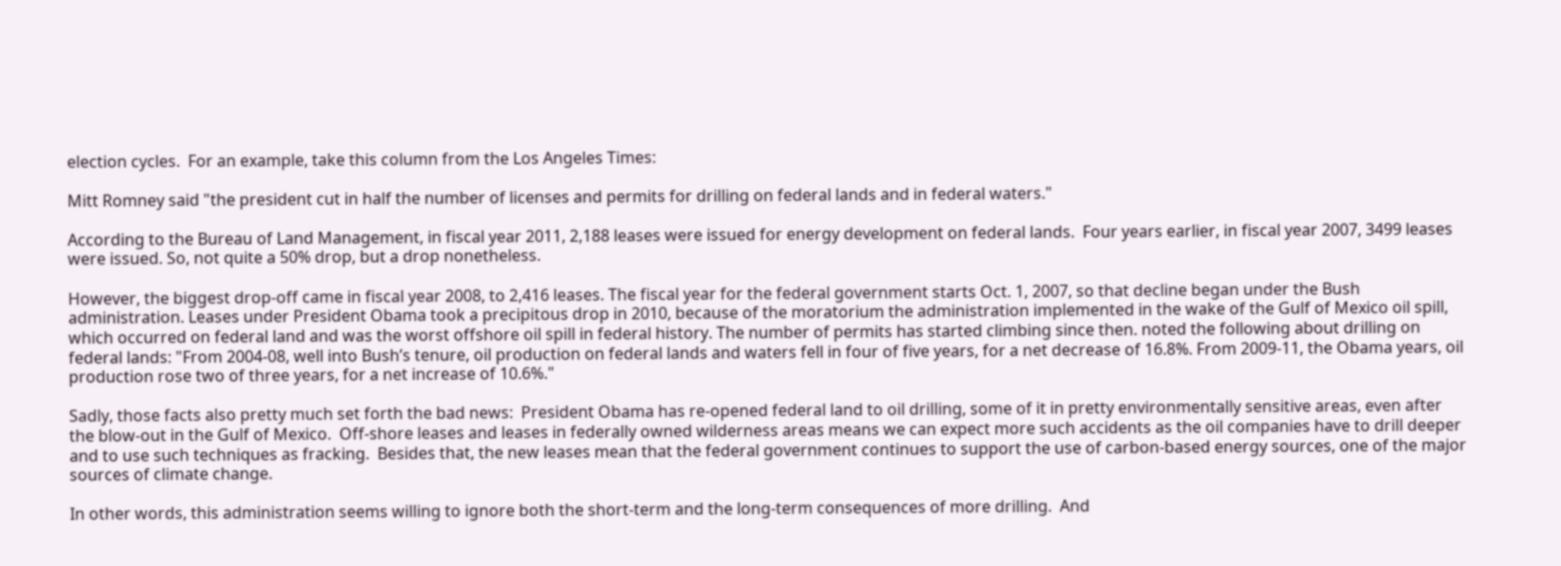election cycles.  For an example, take this column from the Los Angeles Times:

Mitt Romney said "the president cut in half the number of licenses and permits for drilling on federal lands and in federal waters."

According to the Bureau of Land Management, in fiscal year 2011, 2,188 leases were issued for energy development on federal lands.  Four years earlier, in fiscal year 2007, 3499 leases were issued. So, not quite a 50% drop, but a drop nonetheless.

However, the biggest drop-off came in fiscal year 2008, to 2,416 leases. The fiscal year for the federal government starts Oct. 1, 2007, so that decline began under the Bush administration. Leases under President Obama took a precipitous drop in 2010, because of the moratorium the administration implemented in the wake of the Gulf of Mexico oil spill, which occurred on federal land and was the worst offshore oil spill in federal history. The number of permits has started climbing since then. noted the following about drilling on federal lands: "From 2004-08, well into Bush’s tenure, oil production on federal lands and waters fell in four of five years, for a net decrease of 16.8%. From 2009-11, the Obama years, oil production rose two of three years, for a net increase of 10.6%."

Sadly, those facts also pretty much set forth the bad news:  President Obama has re-opened federal land to oil drilling, some of it in pretty environmentally sensitive areas, even after the blow-out in the Gulf of Mexico.  Off-shore leases and leases in federally owned wilderness areas means we can expect more such accidents as the oil companies have to drill deeper and to use such techniques as fracking.  Besides that, the new leases mean that the federal government continues to support the use of carbon-based energy sources, one of the major sources of climate change.

In other words, this administration seems willing to ignore both the short-term and the long-term consequences of more drilling.  And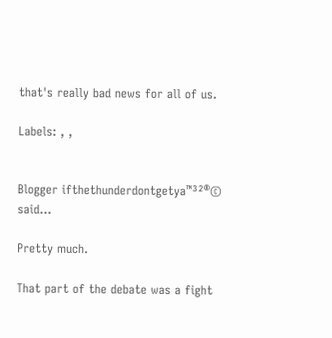that's really bad news for all of us.

Labels: , ,


Blogger ifthethunderdontgetya™³²®© said...

Pretty much.

That part of the debate was a fight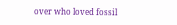over who loved fossil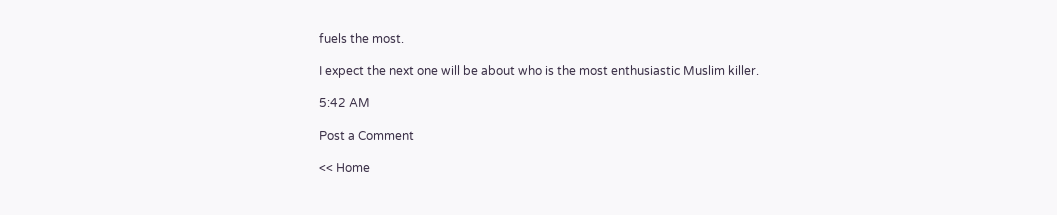fuels the most.

I expect the next one will be about who is the most enthusiastic Muslim killer.

5:42 AM

Post a Comment

<< Home